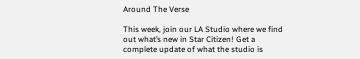Around The Verse

This week, join our LA Studio where we find out what’s new in Star Citizen! Get a complete update of what the studio is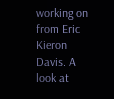working on from Eric Kieron Davis. A look at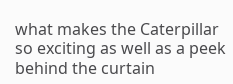what makes the Caterpillar so exciting as well as a peek behind the curtain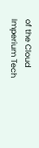of the Cloud Imperium Tech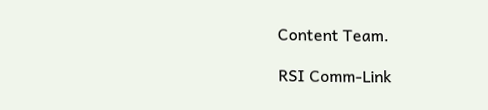Content Team.

RSI Comm-Link